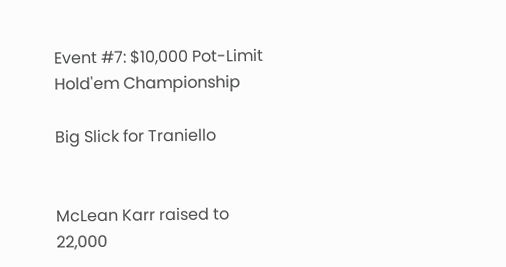Event #7: $10,000 Pot-Limit Hold'em Championship

Big Slick for Traniello


McLean Karr raised to 22,000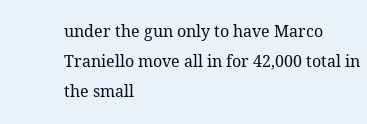under the gun only to have Marco Traniello move all in for 42,000 total in the small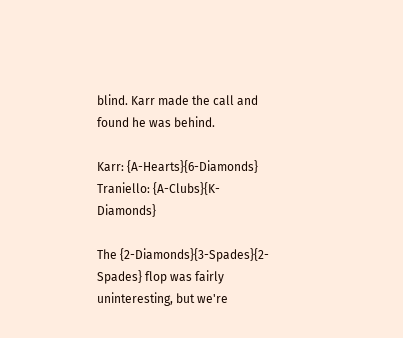blind. Karr made the call and found he was behind.

Karr: {A-Hearts}{6-Diamonds}
Traniello: {A-Clubs}{K-Diamonds}

The {2-Diamonds}{3-Spades}{2-Spades} flop was fairly uninteresting, but we're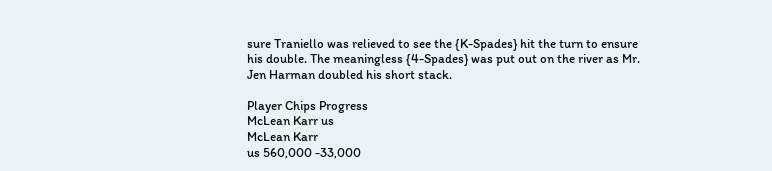sure Traniello was relieved to see the {K-Spades} hit the turn to ensure his double. The meaningless {4-Spades} was put out on the river as Mr. Jen Harman doubled his short stack.

Player Chips Progress
McLean Karr us
McLean Karr
us 560,000 -33,000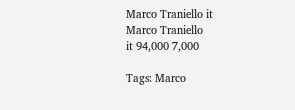Marco Traniello it
Marco Traniello
it 94,000 7,000

Tags: Marco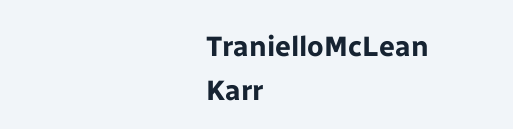TranielloMcLean Karr